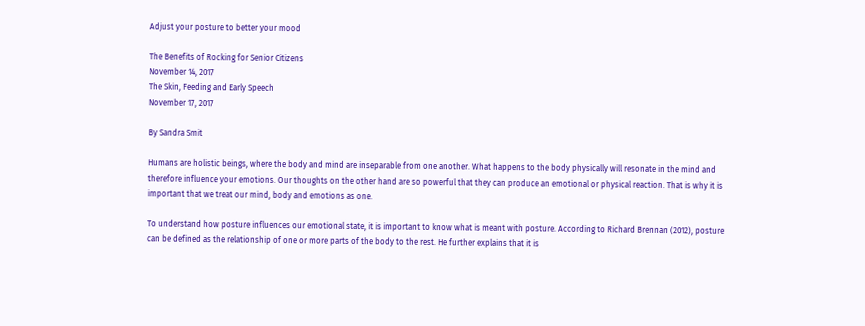Adjust your posture to better your mood

The Benefits of Rocking for Senior Citizens
November 14, 2017
The Skin, Feeding and Early Speech
November 17, 2017

By Sandra Smit

Humans are holistic beings, where the body and mind are inseparable from one another. What happens to the body physically will resonate in the mind and therefore influence your emotions. Our thoughts on the other hand are so powerful that they can produce an emotional or physical reaction. That is why it is important that we treat our mind, body and emotions as one.

To understand how posture influences our emotional state, it is important to know what is meant with posture. According to Richard Brennan (2012), posture can be defined as the relationship of one or more parts of the body to the rest. He further explains that it is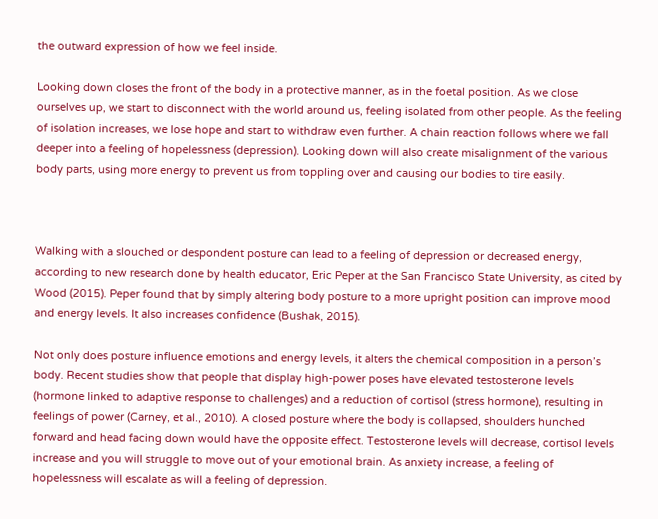the outward expression of how we feel inside.

Looking down closes the front of the body in a protective manner, as in the foetal position. As we close ourselves up, we start to disconnect with the world around us, feeling isolated from other people. As the feeling of isolation increases, we lose hope and start to withdraw even further. A chain reaction follows where we fall deeper into a feeling of hopelessness (depression). Looking down will also create misalignment of the various body parts, using more energy to prevent us from toppling over and causing our bodies to tire easily.



Walking with a slouched or despondent posture can lead to a feeling of depression or decreased energy, according to new research done by health educator, Eric Peper at the San Francisco State University, as cited by Wood (2015). Peper found that by simply altering body posture to a more upright position can improve mood and energy levels. It also increases confidence (Bushak, 2015).

Not only does posture influence emotions and energy levels, it alters the chemical composition in a person’s body. Recent studies show that people that display high-power poses have elevated testosterone levels (hormone linked to adaptive response to challenges) and a reduction of cortisol (stress hormone), resulting in feelings of power (Carney, et al., 2010). A closed posture where the body is collapsed, shoulders hunched forward and head facing down would have the opposite effect. Testosterone levels will decrease, cortisol levels increase and you will struggle to move out of your emotional brain. As anxiety increase, a feeling of hopelessness will escalate as will a feeling of depression.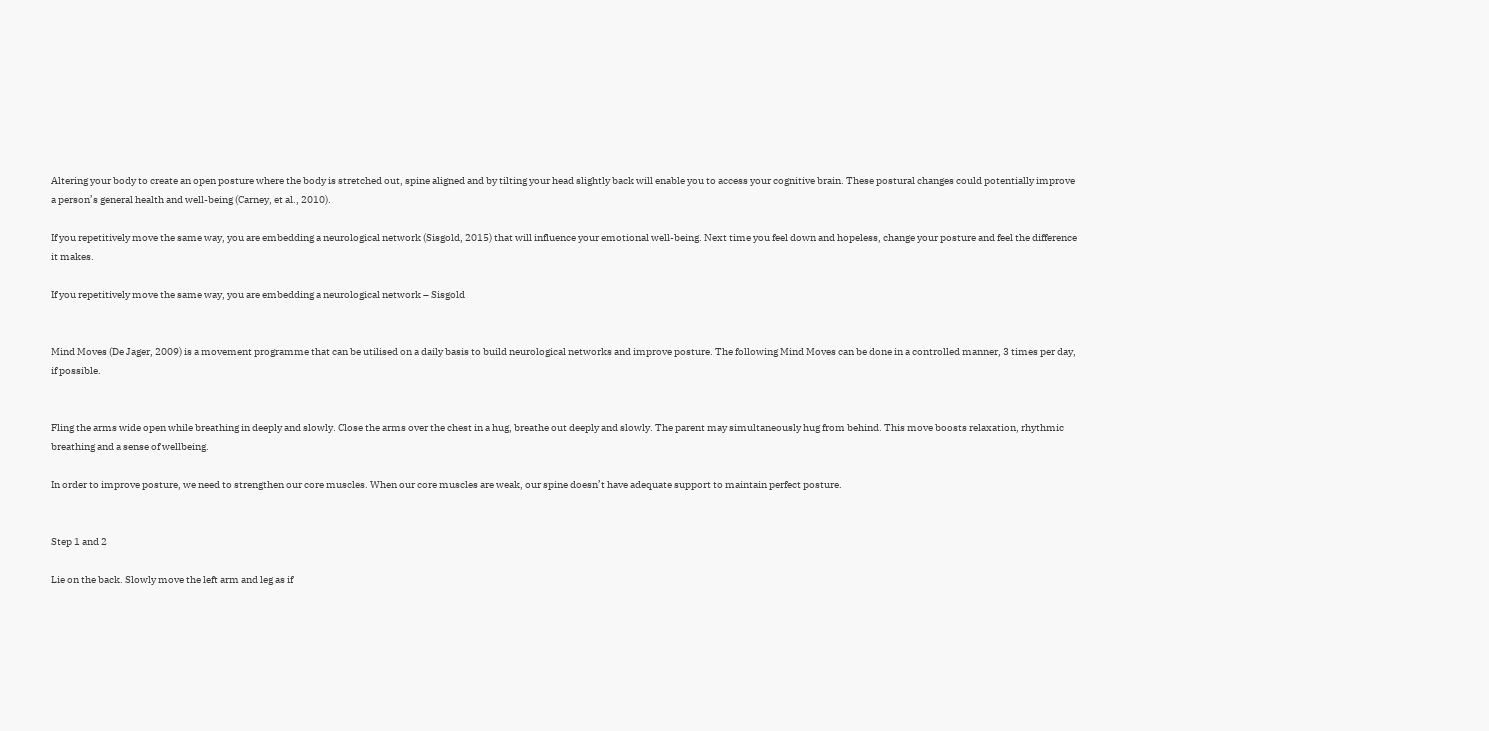Altering your body to create an open posture where the body is stretched out, spine aligned and by tilting your head slightly back will enable you to access your cognitive brain. These postural changes could potentially improve a person’s general health and well-being (Carney, et al., 2010).

If you repetitively move the same way, you are embedding a neurological network (Sisgold, 2015) that will influence your emotional well-being. Next time you feel down and hopeless, change your posture and feel the difference it makes.

If you repetitively move the same way, you are embedding a neurological network – Sisgold


Mind Moves (De Jager, 2009) is a movement programme that can be utilised on a daily basis to build neurological networks and improve posture. The following Mind Moves can be done in a controlled manner, 3 times per day, if possible.


Fling the arms wide open while breathing in deeply and slowly. Close the arms over the chest in a hug, breathe out deeply and slowly. The parent may simultaneously hug from behind. This move boosts relaxation, rhythmic breathing and a sense of wellbeing.

In order to improve posture, we need to strengthen our core muscles. When our core muscles are weak, our spine doesn’t have adequate support to maintain perfect posture.


Step 1 and 2

Lie on the back. Slowly move the left arm and leg as if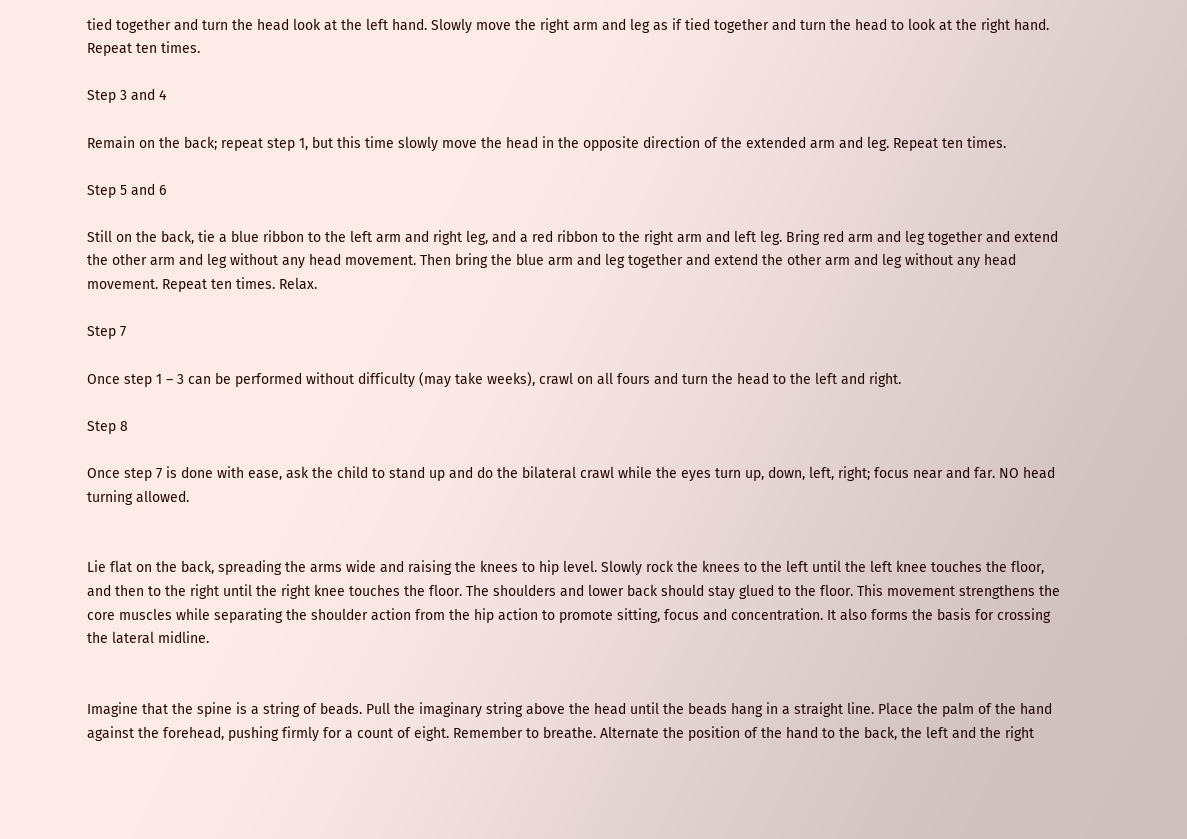tied together and turn the head look at the left hand. Slowly move the right arm and leg as if tied together and turn the head to look at the right hand. Repeat ten times.

Step 3 and 4

Remain on the back; repeat step 1, but this time slowly move the head in the opposite direction of the extended arm and leg. Repeat ten times.

Step 5 and 6

Still on the back, tie a blue ribbon to the left arm and right leg, and a red ribbon to the right arm and left leg. Bring red arm and leg together and extend the other arm and leg without any head movement. Then bring the blue arm and leg together and extend the other arm and leg without any head movement. Repeat ten times. Relax.

Step 7

Once step 1 – 3 can be performed without difficulty (may take weeks), crawl on all fours and turn the head to the left and right.

Step 8

Once step 7 is done with ease, ask the child to stand up and do the bilateral crawl while the eyes turn up, down, left, right; focus near and far. NO head turning allowed.


Lie flat on the back, spreading the arms wide and raising the knees to hip level. Slowly rock the knees to the left until the left knee touches the floor, and then to the right until the right knee touches the floor. The shoulders and lower back should stay glued to the floor. This movement strengthens the core muscles while separating the shoulder action from the hip action to promote sitting, focus and concentration. It also forms the basis for crossing the lateral midline.


Imagine that the spine is a string of beads. Pull the imaginary string above the head until the beads hang in a straight line. Place the palm of the hand against the forehead, pushing firmly for a count of eight. Remember to breathe. Alternate the position of the hand to the back, the left and the right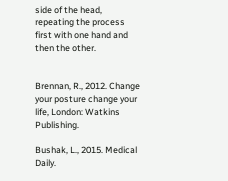side of the head, repeating the process first with one hand and then the other.


Brennan, R., 2012. Change your posture change your life, London: Watkins Publishing.

Bushak, L., 2015. Medical Daily.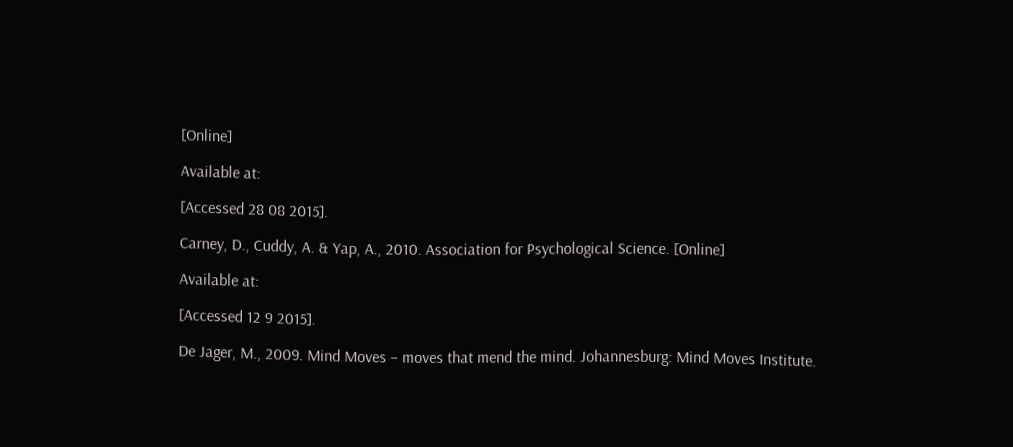[Online]

Available at:

[Accessed 28 08 2015].

Carney, D., Cuddy, A. & Yap, A., 2010. Association for Psychological Science. [Online]

Available at:

[Accessed 12 9 2015].

De Jager, M., 2009. Mind Moves – moves that mend the mind. Johannesburg: Mind Moves Institute.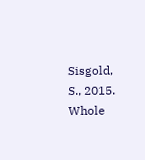Sisgold, S., 2015. Whole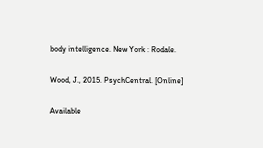body intelligence. New York : Rodale.

Wood, J., 2015. PsychCentral. [Online]

Available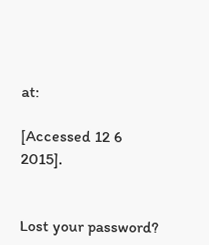at:

[Accessed 12 6 2015].


Lost your password?